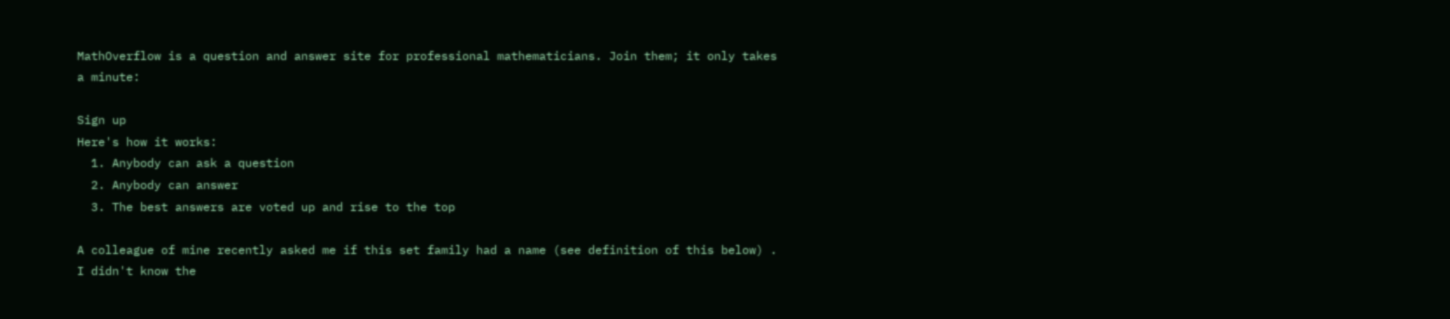MathOverflow is a question and answer site for professional mathematicians. Join them; it only takes a minute:

Sign up
Here's how it works:
  1. Anybody can ask a question
  2. Anybody can answer
  3. The best answers are voted up and rise to the top

A colleague of mine recently asked me if this set family had a name (see definition of this below) . I didn't know the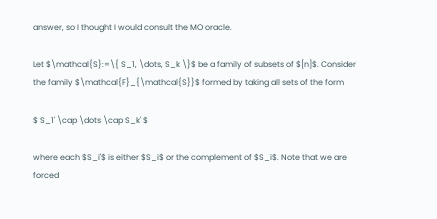answer, so I thought I would consult the MO oracle.

Let $\mathcal{S}:=\{ S_1, \dots, S_k \}$ be a family of subsets of $[n]$. Consider the family $\mathcal{F}_{\mathcal{S}}$ formed by taking all sets of the form

$ S_1' \cap \dots \cap S_k' $

where each $S_i'$ is either $S_i$ or the complement of $S_i$. Note that we are forced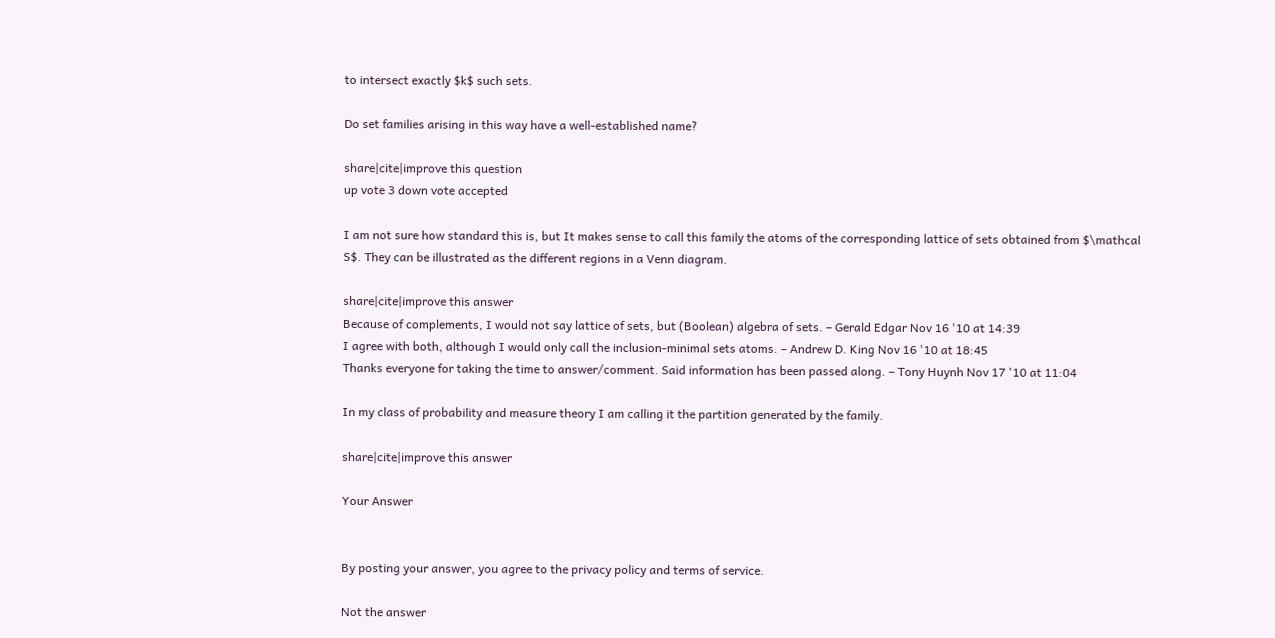to intersect exactly $k$ such sets.

Do set families arising in this way have a well-established name?

share|cite|improve this question
up vote 3 down vote accepted

I am not sure how standard this is, but It makes sense to call this family the atoms of the corresponding lattice of sets obtained from $\mathcal S$. They can be illustrated as the different regions in a Venn diagram.

share|cite|improve this answer
Because of complements, I would not say lattice of sets, but (Boolean) algebra of sets. – Gerald Edgar Nov 16 '10 at 14:39
I agree with both, although I would only call the inclusion-minimal sets atoms. – Andrew D. King Nov 16 '10 at 18:45
Thanks everyone for taking the time to answer/comment. Said information has been passed along. – Tony Huynh Nov 17 '10 at 11:04

In my class of probability and measure theory I am calling it the partition generated by the family.

share|cite|improve this answer

Your Answer


By posting your answer, you agree to the privacy policy and terms of service.

Not the answer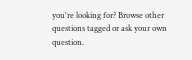you're looking for? Browse other questions tagged or ask your own question.